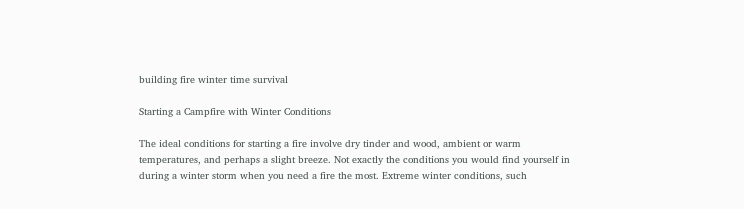building fire winter time survival

Starting a Campfire with Winter Conditions

The ideal conditions for starting a fire involve dry tinder and wood, ambient or warm temperatures, and perhaps a slight breeze. Not exactly the conditions you would find yourself in during a winter storm when you need a fire the most. Extreme winter conditions, such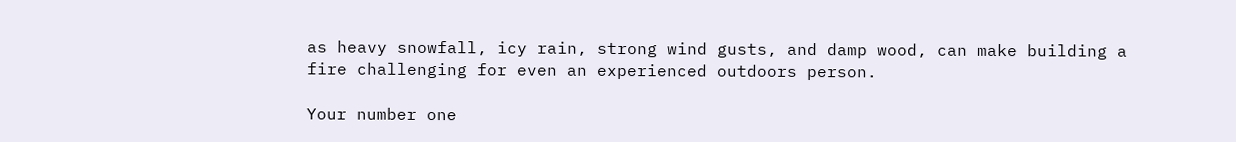as heavy snowfall, icy rain, strong wind gusts, and damp wood, can make building a fire challenging for even an experienced outdoors person.

Your number one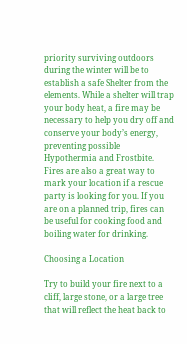priority surviving outdoors during the winter will be to establish a safe Shelter from the elements. While a shelter will trap your body heat, a fire may be necessary to help you dry off and conserve your body’s energy, preventing possible Hypothermia and Frostbite. Fires are also a great way to mark your location if a rescue party is looking for you. If you are on a planned trip, fires can be useful for cooking food and boiling water for drinking.

Choosing a Location

Try to build your fire next to a cliff, large stone, or a large tree that will reflect the heat back to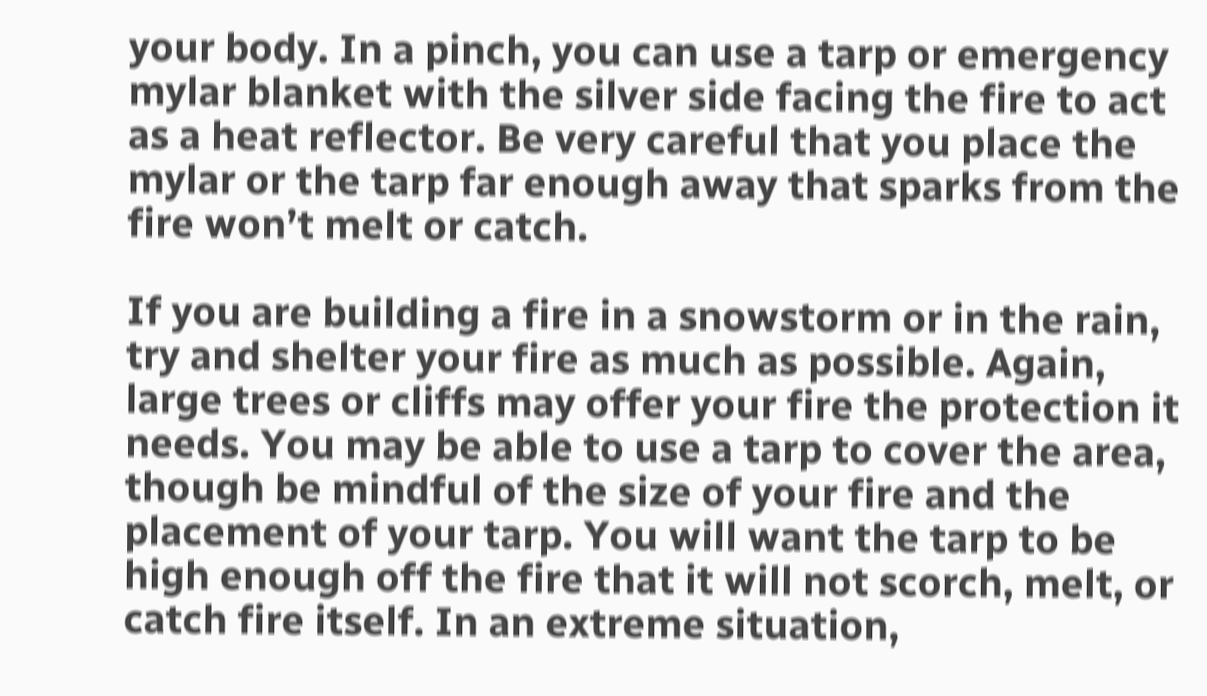your body. In a pinch, you can use a tarp or emergency mylar blanket with the silver side facing the fire to act as a heat reflector. Be very careful that you place the mylar or the tarp far enough away that sparks from the fire won’t melt or catch.

If you are building a fire in a snowstorm or in the rain, try and shelter your fire as much as possible. Again, large trees or cliffs may offer your fire the protection it needs. You may be able to use a tarp to cover the area, though be mindful of the size of your fire and the placement of your tarp. You will want the tarp to be high enough off the fire that it will not scorch, melt, or catch fire itself. In an extreme situation,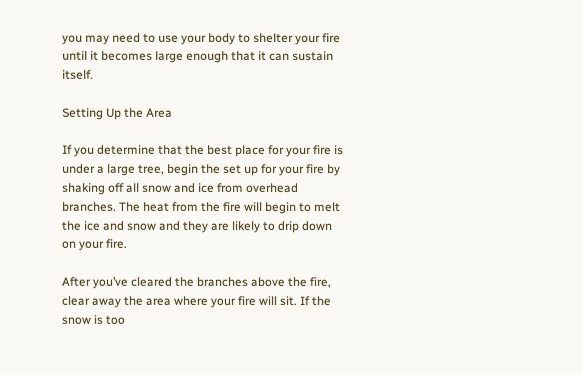you may need to use your body to shelter your fire until it becomes large enough that it can sustain itself.

Setting Up the Area

If you determine that the best place for your fire is under a large tree, begin the set up for your fire by shaking off all snow and ice from overhead branches. The heat from the fire will begin to melt the ice and snow and they are likely to drip down on your fire.

After you’ve cleared the branches above the fire, clear away the area where your fire will sit. If the snow is too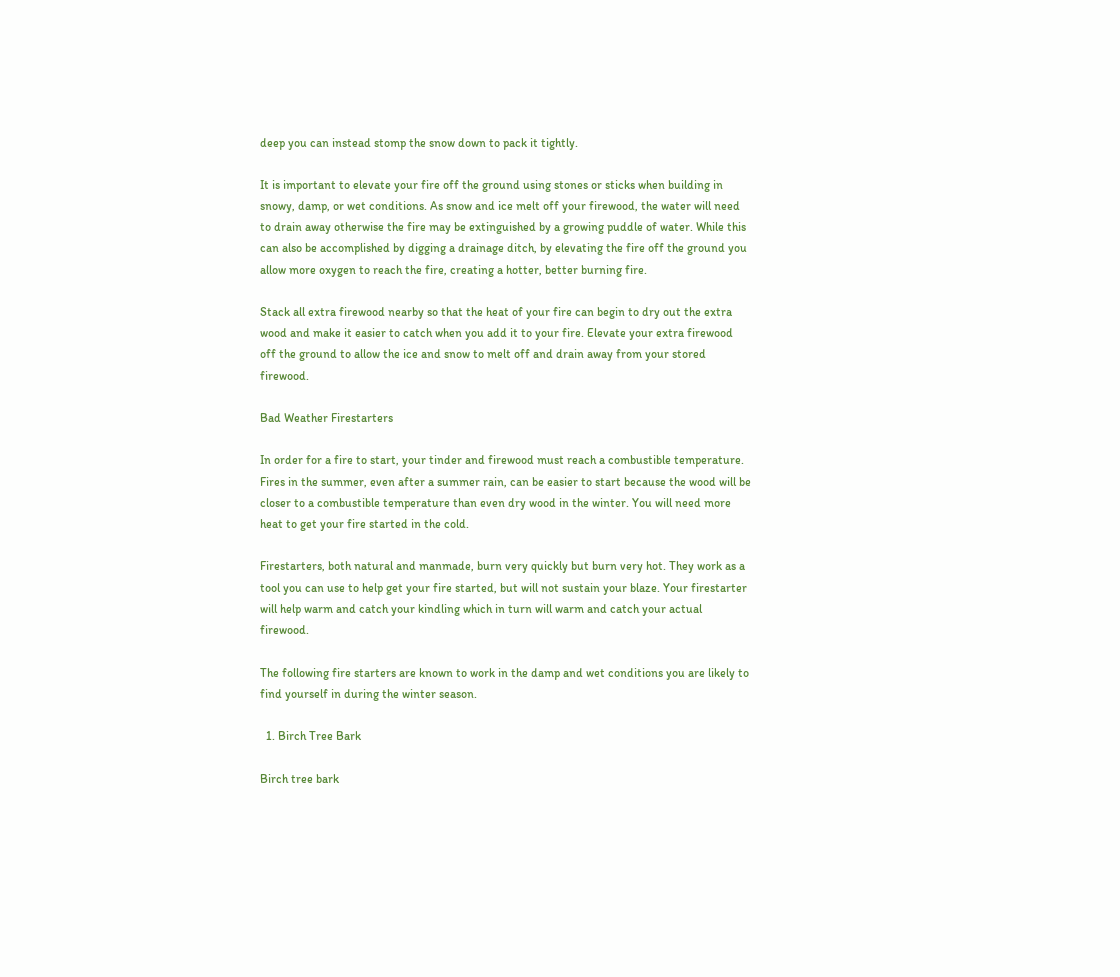deep you can instead stomp the snow down to pack it tightly.

It is important to elevate your fire off the ground using stones or sticks when building in snowy, damp, or wet conditions. As snow and ice melt off your firewood, the water will need to drain away otherwise the fire may be extinguished by a growing puddle of water. While this can also be accomplished by digging a drainage ditch, by elevating the fire off the ground you allow more oxygen to reach the fire, creating a hotter, better burning fire.

Stack all extra firewood nearby so that the heat of your fire can begin to dry out the extra wood and make it easier to catch when you add it to your fire. Elevate your extra firewood off the ground to allow the ice and snow to melt off and drain away from your stored firewood.

Bad Weather Firestarters

In order for a fire to start, your tinder and firewood must reach a combustible temperature. Fires in the summer, even after a summer rain, can be easier to start because the wood will be closer to a combustible temperature than even dry wood in the winter. You will need more heat to get your fire started in the cold.

Firestarters, both natural and manmade, burn very quickly but burn very hot. They work as a tool you can use to help get your fire started, but will not sustain your blaze. Your firestarter will help warm and catch your kindling which in turn will warm and catch your actual firewood.

The following fire starters are known to work in the damp and wet conditions you are likely to find yourself in during the winter season.

  1. Birch Tree Bark

Birch tree bark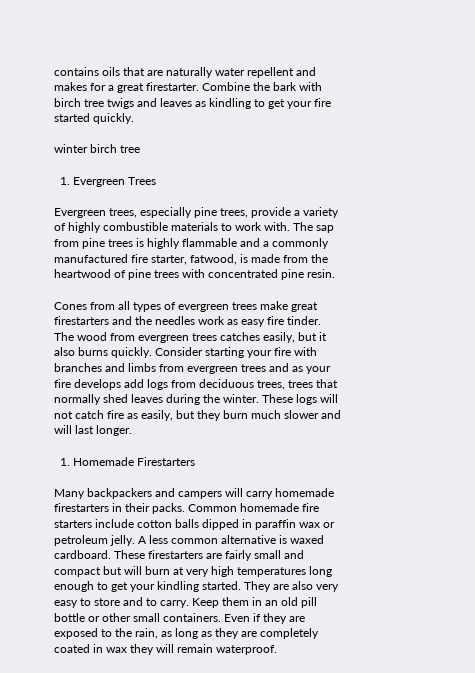contains oils that are naturally water repellent and makes for a great firestarter. Combine the bark with birch tree twigs and leaves as kindling to get your fire started quickly.

winter birch tree

  1. Evergreen Trees

Evergreen trees, especially pine trees, provide a variety of highly combustible materials to work with. The sap from pine trees is highly flammable and a commonly manufactured fire starter, fatwood, is made from the heartwood of pine trees with concentrated pine resin.

Cones from all types of evergreen trees make great firestarters and the needles work as easy fire tinder. The wood from evergreen trees catches easily, but it also burns quickly. Consider starting your fire with branches and limbs from evergreen trees and as your fire develops add logs from deciduous trees, trees that normally shed leaves during the winter. These logs will not catch fire as easily, but they burn much slower and will last longer.

  1. Homemade Firestarters

Many backpackers and campers will carry homemade firestarters in their packs. Common homemade fire starters include cotton balls dipped in paraffin wax or petroleum jelly. A less common alternative is waxed cardboard. These firestarters are fairly small and compact but will burn at very high temperatures long enough to get your kindling started. They are also very easy to store and to carry. Keep them in an old pill bottle or other small containers. Even if they are exposed to the rain, as long as they are completely coated in wax they will remain waterproof.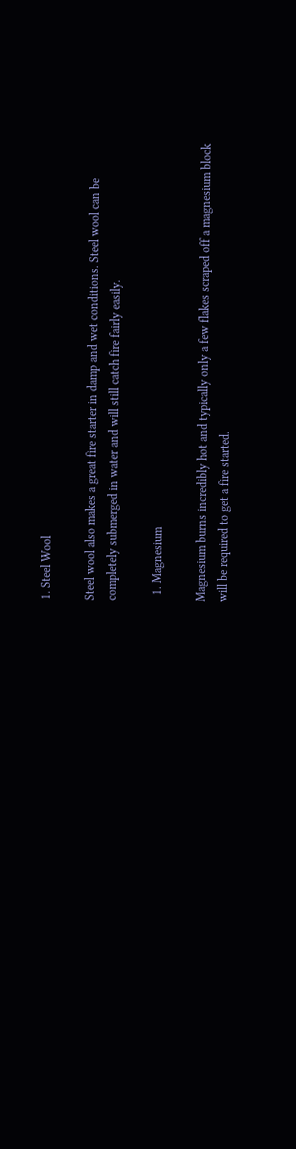1. Steel Wool

Steel wool also makes a great fire starter in damp and wet conditions. Steel wool can be completely submerged in water and will still catch fire fairly easily.

  1. Magnesium

Magnesium burns incredibly hot and typically only a few flakes scraped off a magnesium block will be required to get a fire started.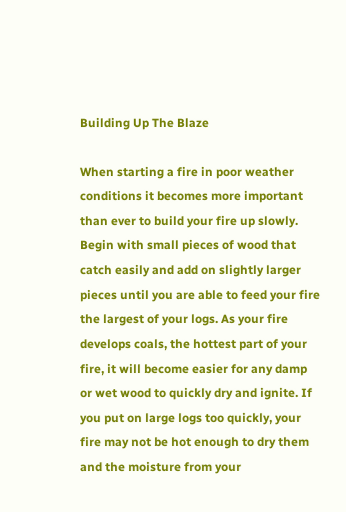Building Up The Blaze

When starting a fire in poor weather conditions it becomes more important than ever to build your fire up slowly. Begin with small pieces of wood that catch easily and add on slightly larger pieces until you are able to feed your fire the largest of your logs. As your fire develops coals, the hottest part of your fire, it will become easier for any damp or wet wood to quickly dry and ignite. If you put on large logs too quickly, your fire may not be hot enough to dry them and the moisture from your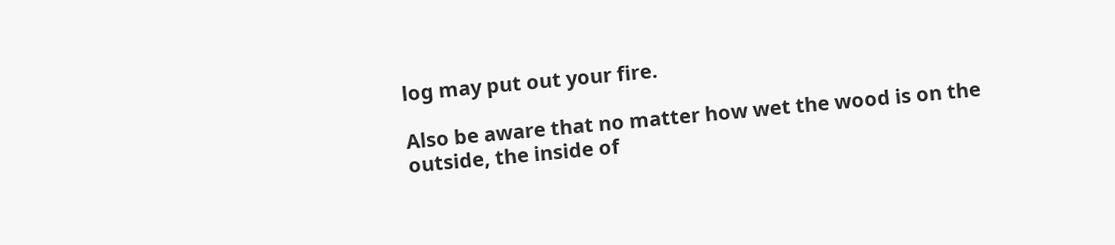log may put out your fire.

Also be aware that no matter how wet the wood is on the outside, the inside of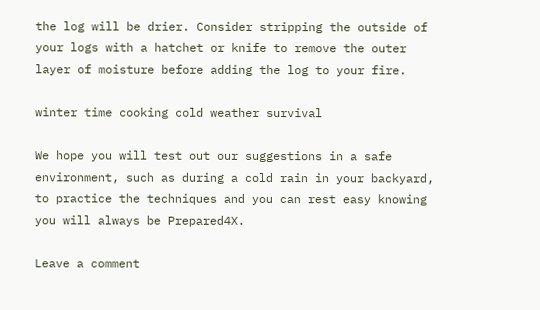the log will be drier. Consider stripping the outside of your logs with a hatchet or knife to remove the outer layer of moisture before adding the log to your fire.

winter time cooking cold weather survival

We hope you will test out our suggestions in a safe environment, such as during a cold rain in your backyard, to practice the techniques and you can rest easy knowing you will always be Prepared4X.

Leave a comment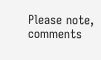Please note, comments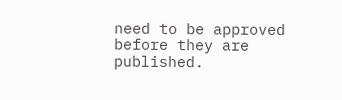need to be approved before they are published.